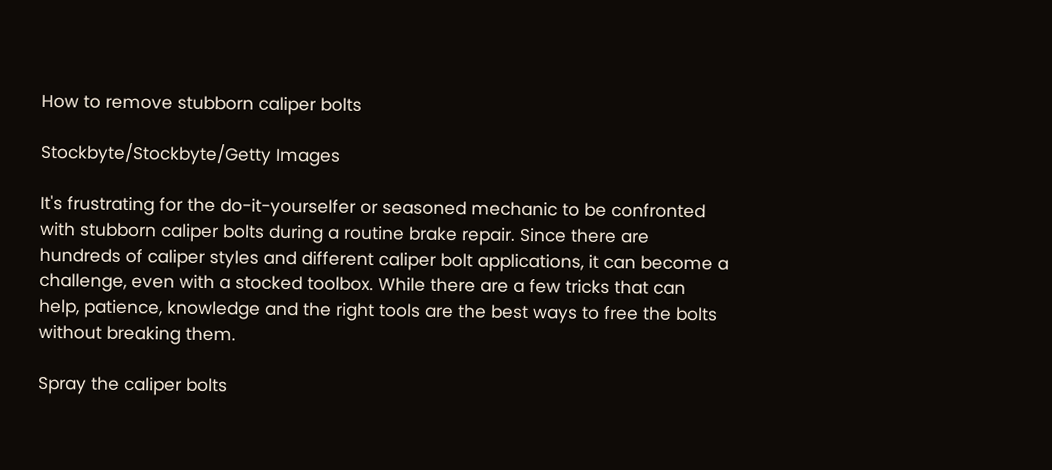How to remove stubborn caliper bolts

Stockbyte/Stockbyte/Getty Images

It's frustrating for the do-it-yourselfer or seasoned mechanic to be confronted with stubborn caliper bolts during a routine brake repair. Since there are hundreds of caliper styles and different caliper bolt applications, it can become a challenge, even with a stocked toolbox. While there are a few tricks that can help, patience, knowledge and the right tools are the best ways to free the bolts without breaking them.

Spray the caliper bolts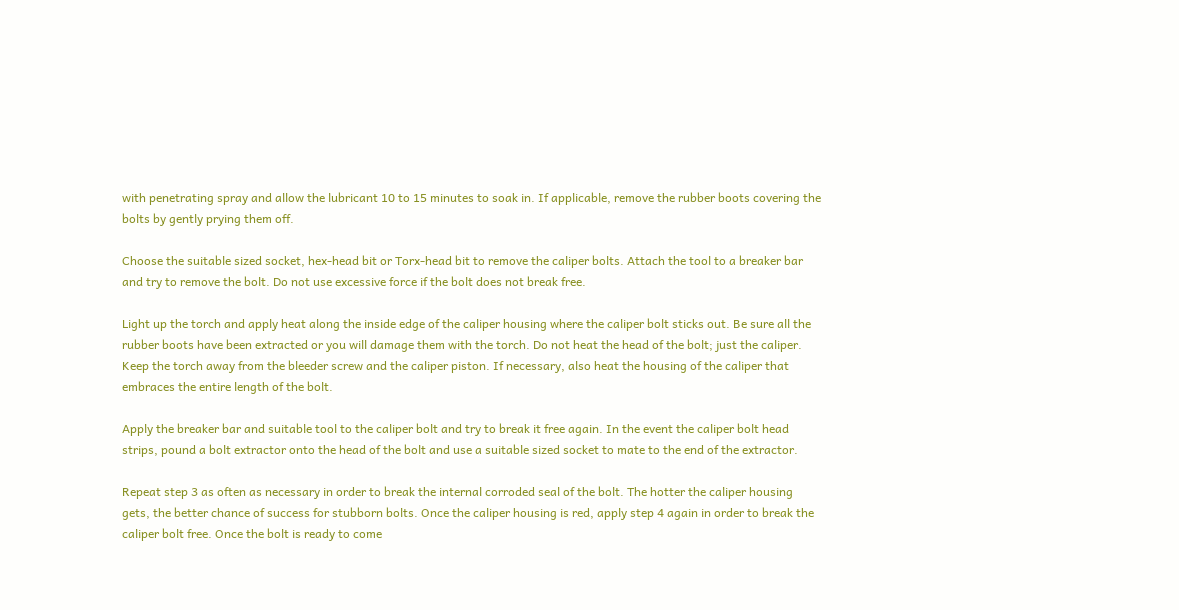with penetrating spray and allow the lubricant 10 to 15 minutes to soak in. If applicable, remove the rubber boots covering the bolts by gently prying them off.

Choose the suitable sized socket, hex-head bit or Torx-head bit to remove the caliper bolts. Attach the tool to a breaker bar and try to remove the bolt. Do not use excessive force if the bolt does not break free.

Light up the torch and apply heat along the inside edge of the caliper housing where the caliper bolt sticks out. Be sure all the rubber boots have been extracted or you will damage them with the torch. Do not heat the head of the bolt; just the caliper. Keep the torch away from the bleeder screw and the caliper piston. If necessary, also heat the housing of the caliper that embraces the entire length of the bolt.

Apply the breaker bar and suitable tool to the caliper bolt and try to break it free again. In the event the caliper bolt head strips, pound a bolt extractor onto the head of the bolt and use a suitable sized socket to mate to the end of the extractor.

Repeat step 3 as often as necessary in order to break the internal corroded seal of the bolt. The hotter the caliper housing gets, the better chance of success for stubborn bolts. Once the caliper housing is red, apply step 4 again in order to break the caliper bolt free. Once the bolt is ready to come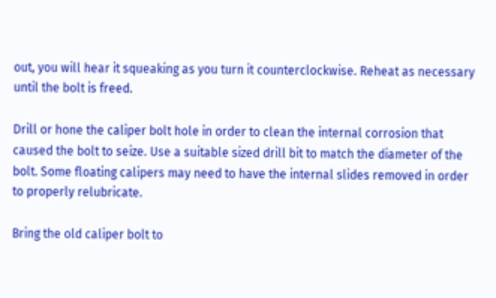out, you will hear it squeaking as you turn it counterclockwise. Reheat as necessary until the bolt is freed.

Drill or hone the caliper bolt hole in order to clean the internal corrosion that caused the bolt to seize. Use a suitable sized drill bit to match the diameter of the bolt. Some floating calipers may need to have the internal slides removed in order to properly relubricate.

Bring the old caliper bolt to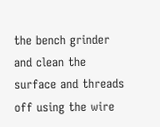the bench grinder and clean the surface and threads off using the wire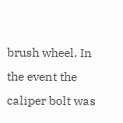brush wheel. In the event the caliper bolt was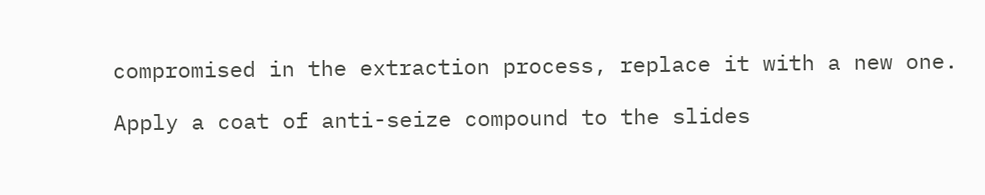compromised in the extraction process, replace it with a new one.

Apply a coat of anti-seize compound to the slides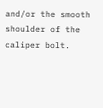and/or the smooth shoulder of the caliper bolt.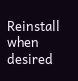Reinstall when desired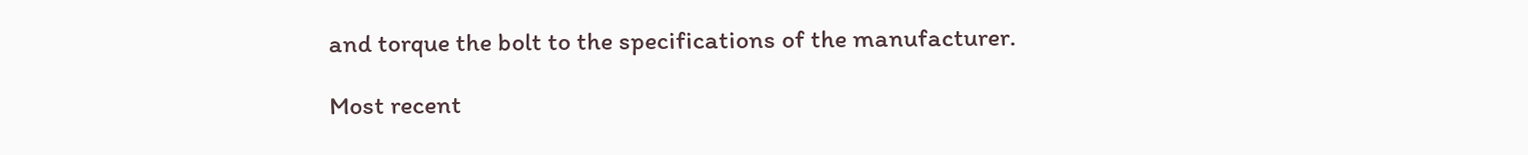and torque the bolt to the specifications of the manufacturer.

Most recent